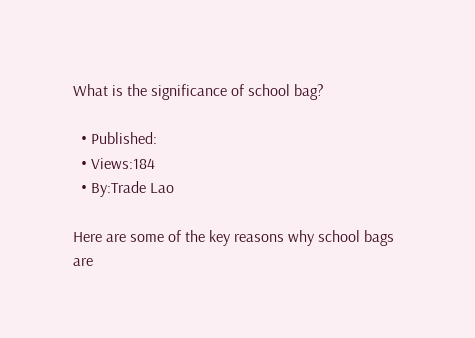What is the significance of school bag?

  • Published:
  • Views:184
  • By:Trade Lao

Here are some of the key reasons why school bags are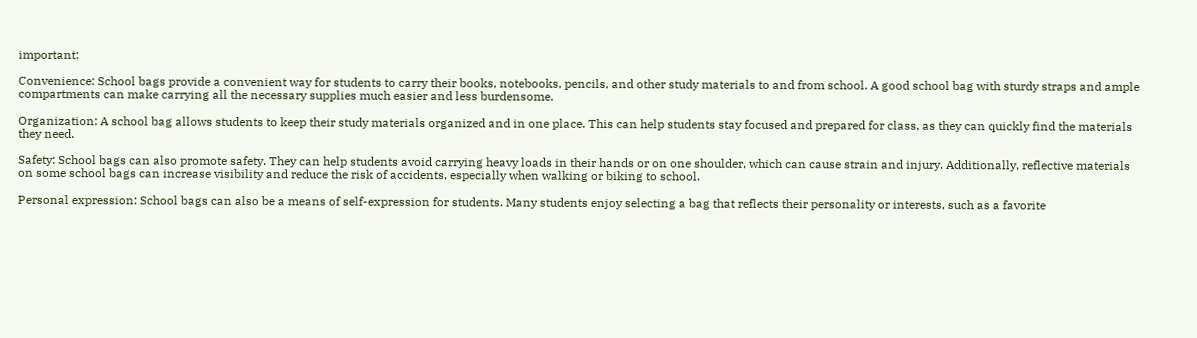important:

Convenience: School bags provide a convenient way for students to carry their books, notebooks, pencils, and other study materials to and from school. A good school bag with sturdy straps and ample compartments can make carrying all the necessary supplies much easier and less burdensome.

Organization: A school bag allows students to keep their study materials organized and in one place. This can help students stay focused and prepared for class, as they can quickly find the materials they need.

Safety: School bags can also promote safety. They can help students avoid carrying heavy loads in their hands or on one shoulder, which can cause strain and injury. Additionally, reflective materials on some school bags can increase visibility and reduce the risk of accidents, especially when walking or biking to school.

Personal expression: School bags can also be a means of self-expression for students. Many students enjoy selecting a bag that reflects their personality or interests, such as a favorite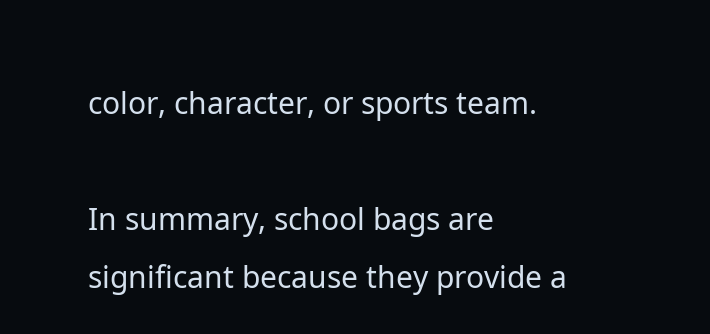color, character, or sports team.

In summary, school bags are significant because they provide a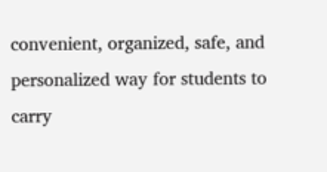convenient, organized, safe, and personalized way for students to carry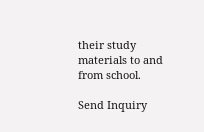their study materials to and from school.

Send Inquiry